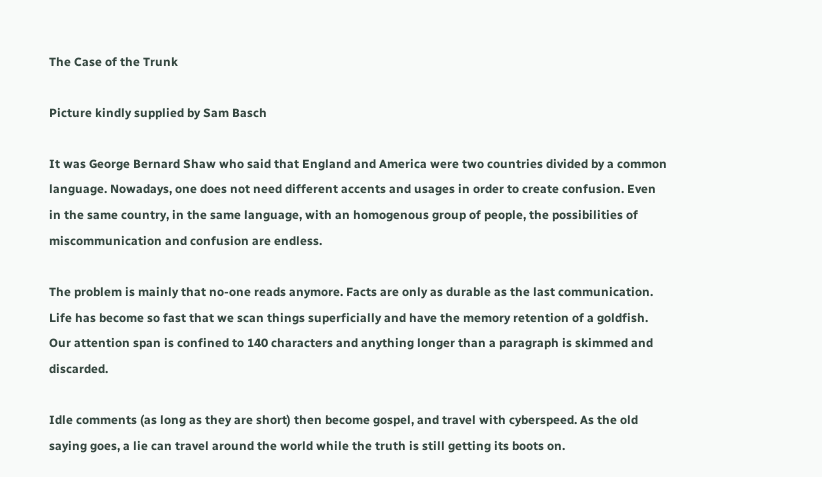The Case of the Trunk

Picture kindly supplied by Sam Basch

It was George Bernard Shaw who said that England and America were two countries divided by a common language. Nowadays, one does not need different accents and usages in order to create confusion. Even in the same country, in the same language, with an homogenous group of people, the possibilities of miscommunication and confusion are endless.

The problem is mainly that no-one reads anymore. Facts are only as durable as the last communication. Life has become so fast that we scan things superficially and have the memory retention of a goldfish. Our attention span is confined to 140 characters and anything longer than a paragraph is skimmed and discarded.

Idle comments (as long as they are short) then become gospel, and travel with cyberspeed. As the old saying goes, a lie can travel around the world while the truth is still getting its boots on.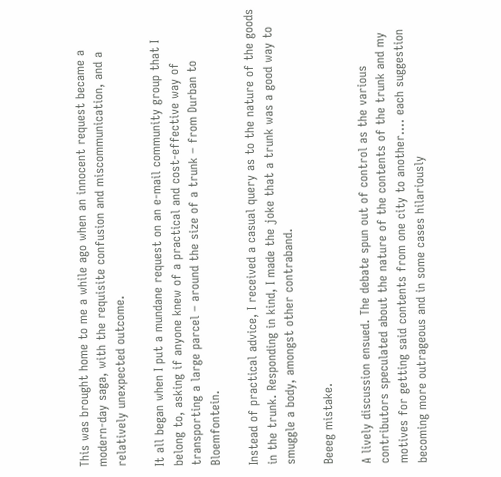This was brought home to me a while ago when an innocent request became a modern-day saga, with the requisite confusion and miscommunication, and a relatively unexpected outcome.

It all began when I put a mundane request on an e-mail community group that I belong to, asking if anyone knew of a practical and cost-effective way of transporting a large parcel – around the size of a trunk – from Durban to Bloemfontein.

Instead of practical advice, I received a casual query as to the nature of the goods in the trunk. Responding in kind, I made the joke that a trunk was a good way to smuggle a body, amongst other contraband.

Beeeg mistake.

A lively discussion ensued. The debate spun out of control as the various contributors speculated about the nature of the contents of the trunk and my motives for getting said contents from one city to another…. each suggestion becoming more outrageous and in some cases hilariously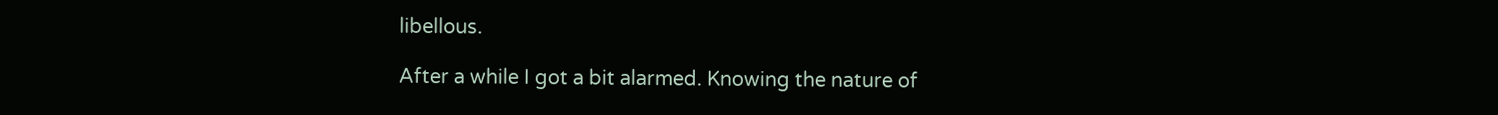libellous.

After a while I got a bit alarmed. Knowing the nature of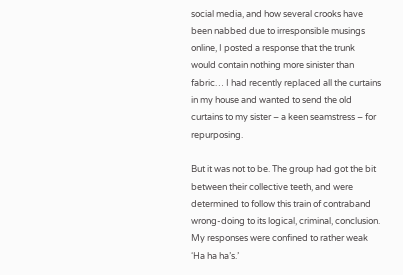social media, and how several crooks have been nabbed due to irresponsible musings online, I posted a response that the trunk would contain nothing more sinister than fabric… I had recently replaced all the curtains in my house and wanted to send the old curtains to my sister – a keen seamstress – for repurposing.

But it was not to be. The group had got the bit between their collective teeth, and were determined to follow this train of contraband wrong-doing to its logical, criminal, conclusion. My responses were confined to rather weak ‘Ha ha ha’s.’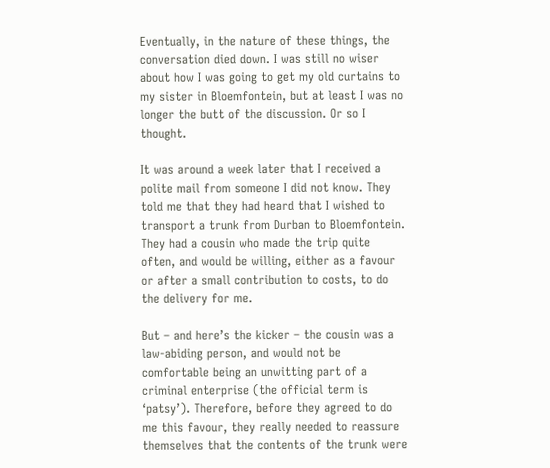Eventually, in the nature of these things, the conversation died down. I was still no wiser about how I was going to get my old curtains to my sister in Bloemfontein, but at least I was no longer the butt of the discussion. Or so I thought.

It was around a week later that I received a polite mail from someone I did not know. They told me that they had heard that I wished to transport a trunk from Durban to Bloemfontein. They had a cousin who made the trip quite often, and would be willing, either as a favour or after a small contribution to costs, to do the delivery for me.

But – and here’s the kicker – the cousin was a law-abiding person, and would not be comfortable being an unwitting part of a criminal enterprise (the official term is ‘patsy’). Therefore, before they agreed to do me this favour, they really needed to reassure themselves that the contents of the trunk were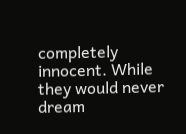completely innocent. While they would never dream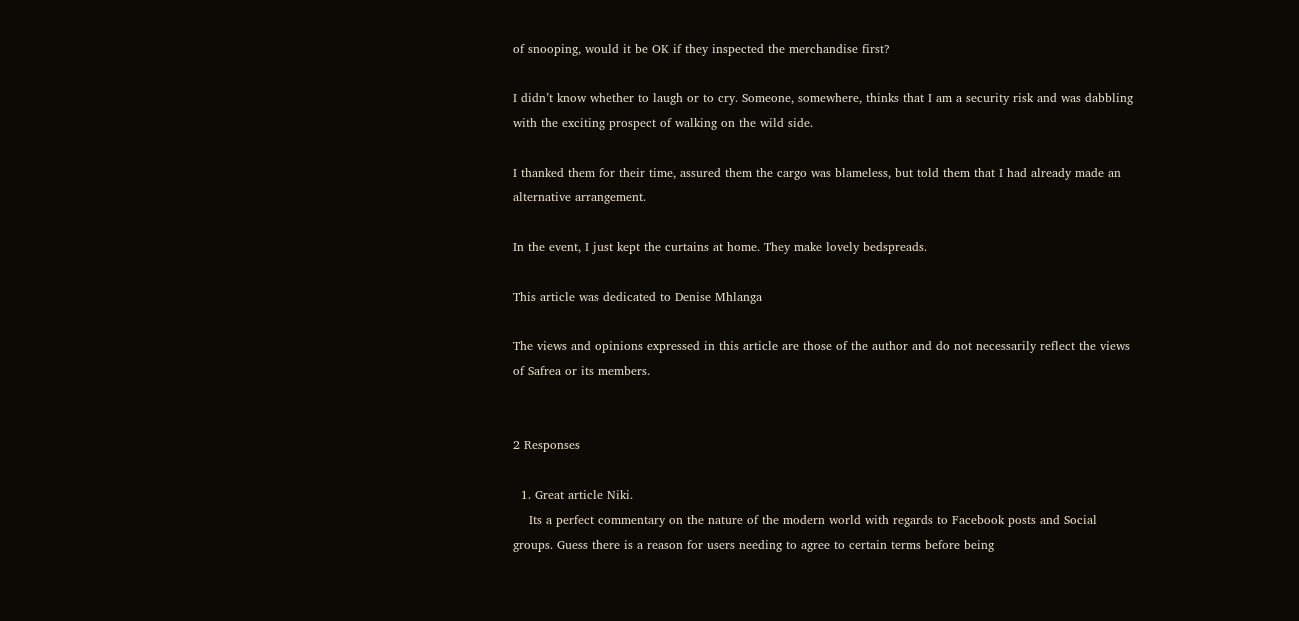of snooping, would it be OK if they inspected the merchandise first?

I didn’t know whether to laugh or to cry. Someone, somewhere, thinks that I am a security risk and was dabbling with the exciting prospect of walking on the wild side.

I thanked them for their time, assured them the cargo was blameless, but told them that I had already made an alternative arrangement.

In the event, I just kept the curtains at home. They make lovely bedspreads.

This article was dedicated to Denise Mhlanga

The views and opinions expressed in this article are those of the author and do not necessarily reflect the views of Safrea or its members.


2 Responses

  1. Great article Niki.
    Its a perfect commentary on the nature of the modern world with regards to Facebook posts and Social groups. Guess there is a reason for users needing to agree to certain terms before being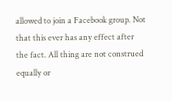allowed to join a Facebook group. Not that this ever has any effect after the fact. All thing are not construed equally or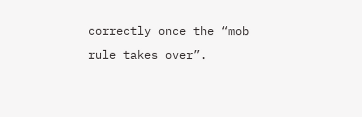correctly once the “mob rule takes over”.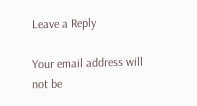Leave a Reply

Your email address will not be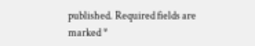published. Required fields are marked *